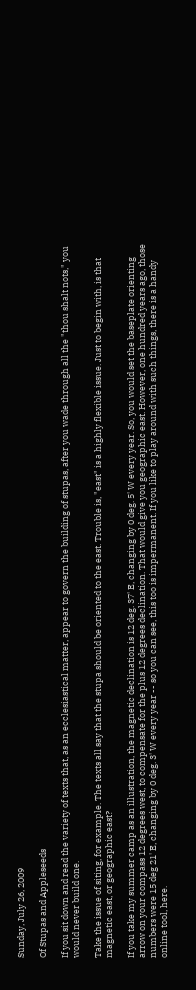Sunday, July 26, 2009

Of Stupas and Appleseeds

If you sit down and read the variety of texts that, as an ecclesiastical matter, appear to govern the building of stupas, after you wade through all the "thou shalt nots," you would never build one.

Take the issue of siting, for example. The texts all say that the stupa should be oriented to the east. Trouble is, "east" is a highly flexible issue. Just to begin with, is that magnetic east, or geographic east?

If you take my summer camp as an illustration, the magnetic declination is 12 deg. 37' E, changing by 0 deg. 5' W every year. So, you would set the baseplate orienting arrow on your compass 12 degrees west, to compensate for the plus 12 degrees declination. That would give you geographic east. However, one hundred years ago, those numbers were 15 deg 21' E, changing by 0 deg. 3' W every year -- so you can see, this too is impermanent. If you like to play around with such things, there is a handy online tool, here.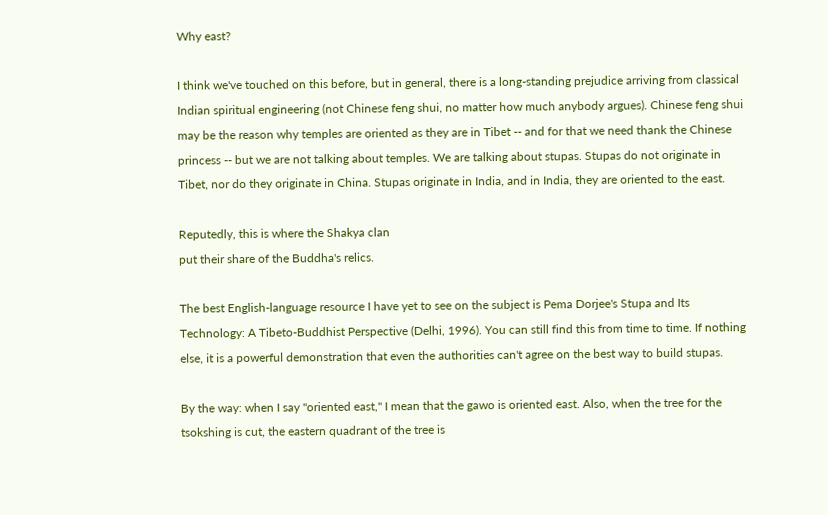Why east?

I think we've touched on this before, but in general, there is a long-standing prejudice arriving from classical Indian spiritual engineering (not Chinese feng shui, no matter how much anybody argues). Chinese feng shui may be the reason why temples are oriented as they are in Tibet -- and for that we need thank the Chinese princess -- but we are not talking about temples. We are talking about stupas. Stupas do not originate in Tibet, nor do they originate in China. Stupas originate in India, and in India, they are oriented to the east.

Reputedly, this is where the Shakya clan
put their share of the Buddha's relics.

The best English-language resource I have yet to see on the subject is Pema Dorjee's Stupa and Its Technology: A Tibeto-Buddhist Perspective (Delhi, 1996). You can still find this from time to time. If nothing else, it is a powerful demonstration that even the authorities can't agree on the best way to build stupas.

By the way: when I say "oriented east," I mean that the gawo is oriented east. Also, when the tree for the tsokshing is cut, the eastern quadrant of the tree is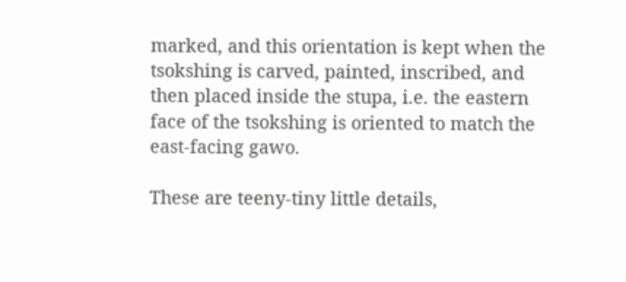marked, and this orientation is kept when the tsokshing is carved, painted, inscribed, and then placed inside the stupa, i.e. the eastern face of the tsokshing is oriented to match the east-facing gawo.

These are teeny-tiny little details,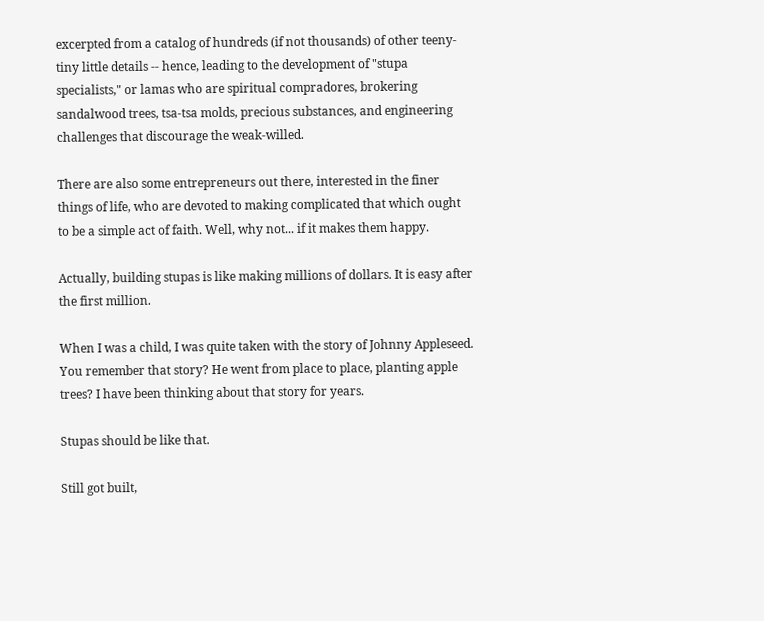excerpted from a catalog of hundreds (if not thousands) of other teeny-tiny little details -- hence, leading to the development of "stupa specialists," or lamas who are spiritual compradores, brokering sandalwood trees, tsa-tsa molds, precious substances, and engineering challenges that discourage the weak-willed.

There are also some entrepreneurs out there, interested in the finer things of life, who are devoted to making complicated that which ought to be a simple act of faith. Well, why not... if it makes them happy.

Actually, building stupas is like making millions of dollars. It is easy after the first million.

When I was a child, I was quite taken with the story of Johnny Appleseed. You remember that story? He went from place to place, planting apple trees? I have been thinking about that story for years.

Stupas should be like that.

Still got built,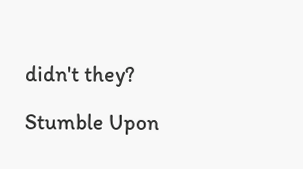didn't they?

Stumble Upon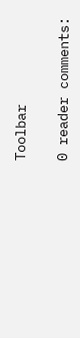Toolbar

0 reader comments: